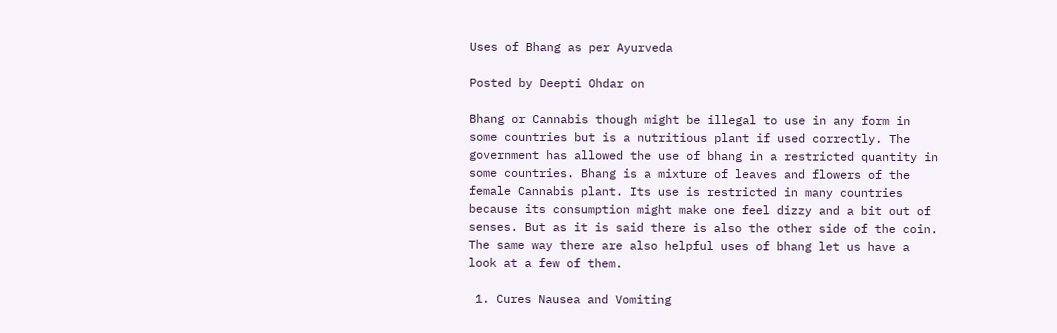Uses of Bhang as per Ayurveda

Posted by Deepti Ohdar on

Bhang or Cannabis though might be illegal to use in any form in some countries but is a nutritious plant if used correctly. The government has allowed the use of bhang in a restricted quantity in some countries. Bhang is a mixture of leaves and flowers of the female Cannabis plant. Its use is restricted in many countries because its consumption might make one feel dizzy and a bit out of senses. But as it is said there is also the other side of the coin. The same way there are also helpful uses of bhang let us have a look at a few of them.

 1. Cures Nausea and Vomiting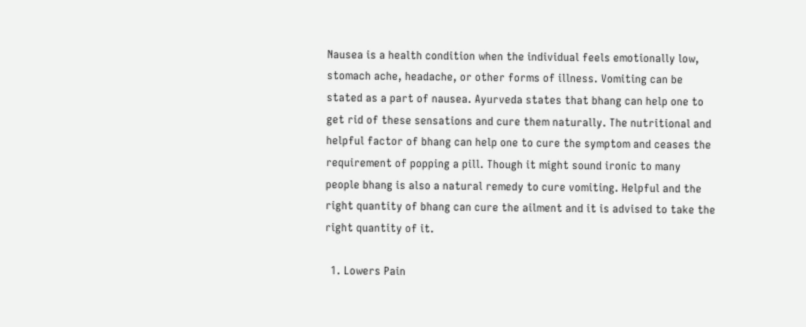Nausea is a health condition when the individual feels emotionally low, stomach ache, headache, or other forms of illness. Vomiting can be stated as a part of nausea. Ayurveda states that bhang can help one to get rid of these sensations and cure them naturally. The nutritional and helpful factor of bhang can help one to cure the symptom and ceases the requirement of popping a pill. Though it might sound ironic to many people bhang is also a natural remedy to cure vomiting. Helpful and the right quantity of bhang can cure the ailment and it is advised to take the right quantity of it.

  1. Lowers Pain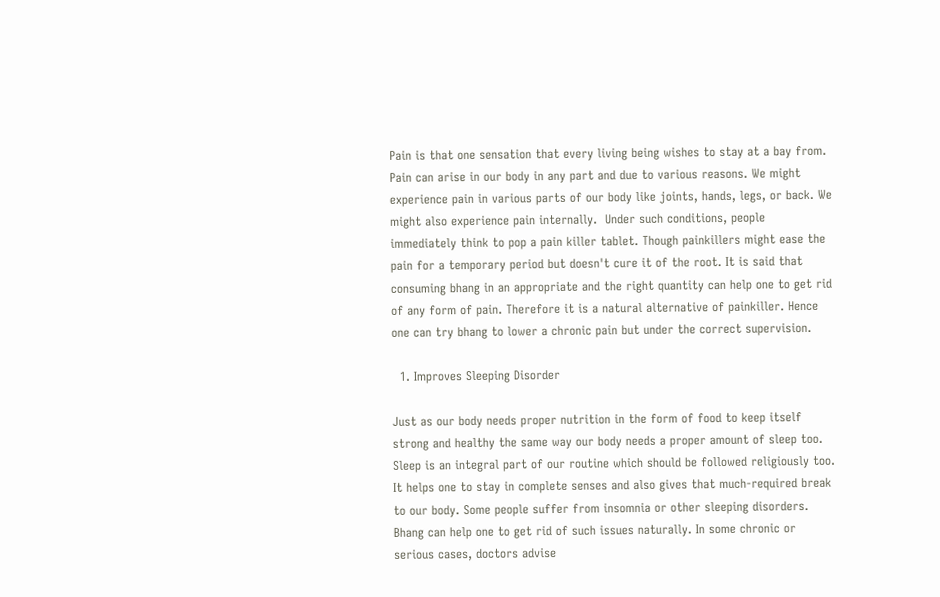Pain is that one sensation that every living being wishes to stay at a bay from. Pain can arise in our body in any part and due to various reasons. We might experience pain in various parts of our body like joints, hands, legs, or back. We might also experience pain internally.  Under such conditions, people immediately think to pop a pain killer tablet. Though painkillers might ease the pain for a temporary period but doesn't cure it of the root. It is said that consuming bhang in an appropriate and the right quantity can help one to get rid of any form of pain. Therefore it is a natural alternative of painkiller. Hence one can try bhang to lower a chronic pain but under the correct supervision.

  1. Improves Sleeping Disorder

Just as our body needs proper nutrition in the form of food to keep itself strong and healthy the same way our body needs a proper amount of sleep too. Sleep is an integral part of our routine which should be followed religiously too. It helps one to stay in complete senses and also gives that much-required break to our body. Some people suffer from insomnia or other sleeping disorders. Bhang can help one to get rid of such issues naturally. In some chronic or serious cases, doctors advise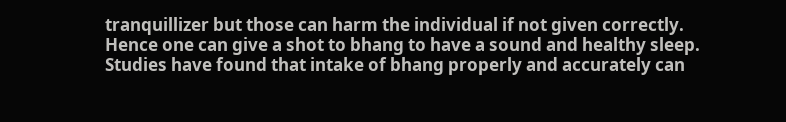tranquillizer but those can harm the individual if not given correctly. Hence one can give a shot to bhang to have a sound and healthy sleep. Studies have found that intake of bhang properly and accurately can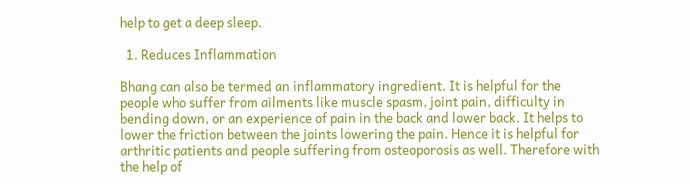help to get a deep sleep.

  1. Reduces Inflammation

Bhang can also be termed an inflammatory ingredient. It is helpful for the people who suffer from ailments like muscle spasm, joint pain, difficulty in bending down, or an experience of pain in the back and lower back. It helps to lower the friction between the joints lowering the pain. Hence it is helpful for arthritic patients and people suffering from osteoporosis as well. Therefore with the help of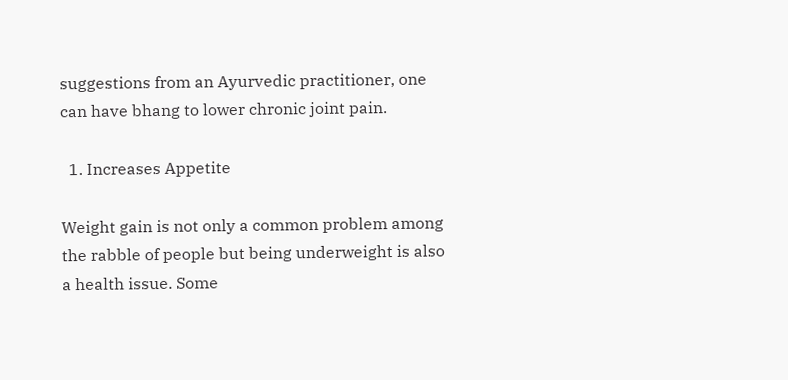suggestions from an Ayurvedic practitioner, one can have bhang to lower chronic joint pain.

  1. Increases Appetite

Weight gain is not only a common problem among the rabble of people but being underweight is also a health issue. Some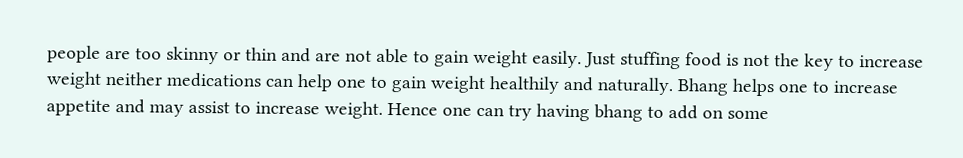people are too skinny or thin and are not able to gain weight easily. Just stuffing food is not the key to increase weight neither medications can help one to gain weight healthily and naturally. Bhang helps one to increase appetite and may assist to increase weight. Hence one can try having bhang to add on some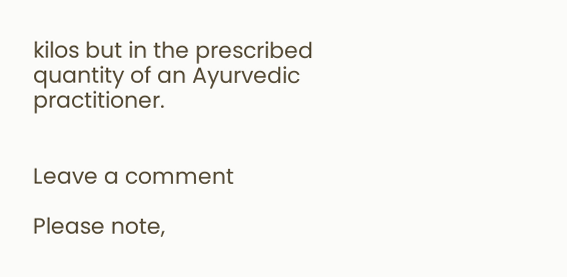kilos but in the prescribed quantity of an Ayurvedic practitioner.


Leave a comment

Please note,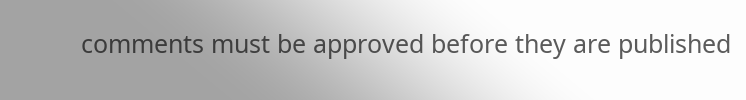comments must be approved before they are published